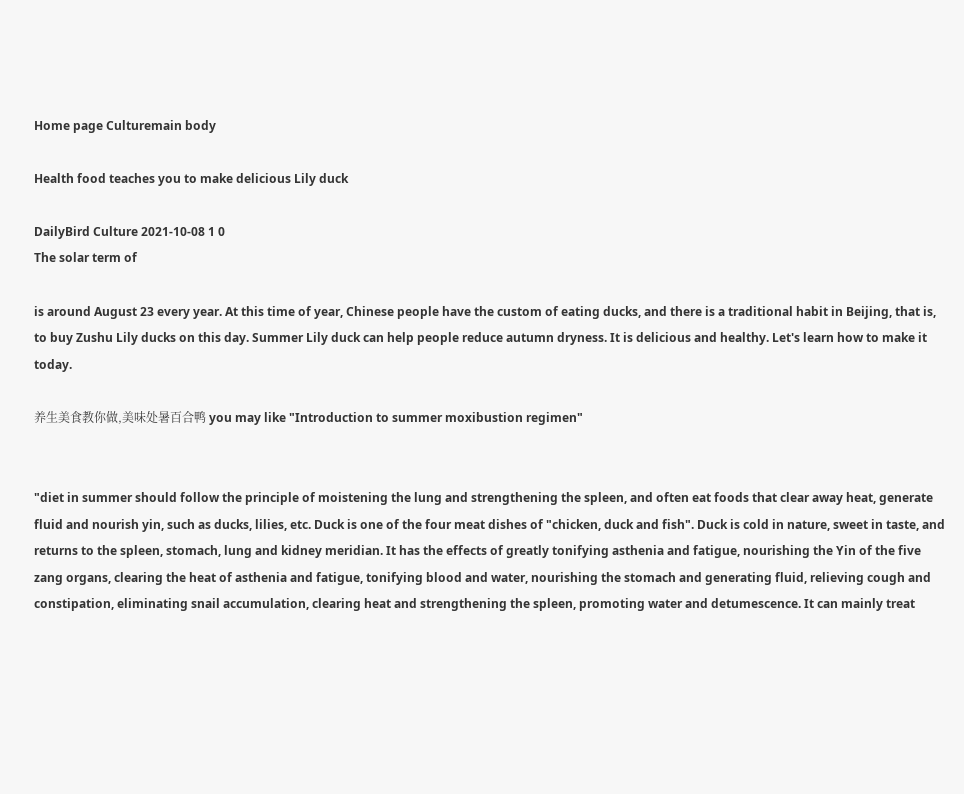Home page Culturemain body

Health food teaches you to make delicious Lily duck

DailyBird Culture 2021-10-08 1 0
The solar term of

is around August 23 every year. At this time of year, Chinese people have the custom of eating ducks, and there is a traditional habit in Beijing, that is, to buy Zushu Lily ducks on this day. Summer Lily duck can help people reduce autumn dryness. It is delicious and healthy. Let's learn how to make it today.

养生美食教你做,美味处暑百合鸭 you may like "Introduction to summer moxibustion regimen"


"diet in summer should follow the principle of moistening the lung and strengthening the spleen, and often eat foods that clear away heat, generate fluid and nourish yin, such as ducks, lilies, etc. Duck is one of the four meat dishes of "chicken, duck and fish". Duck is cold in nature, sweet in taste, and returns to the spleen, stomach, lung and kidney meridian. It has the effects of greatly tonifying asthenia and fatigue, nourishing the Yin of the five zang organs, clearing the heat of asthenia and fatigue, tonifying blood and water, nourishing the stomach and generating fluid, relieving cough and constipation, eliminating snail accumulation, clearing heat and strengthening the spleen, promoting water and detumescence. It can mainly treat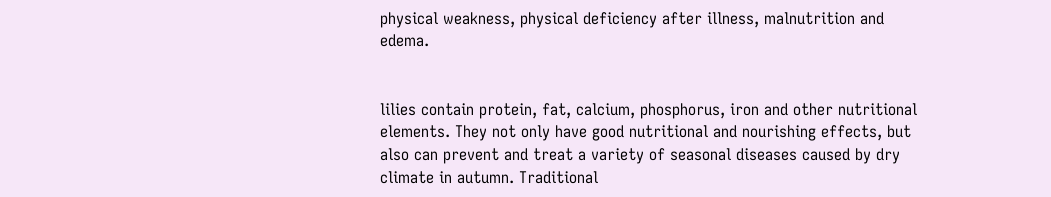physical weakness, physical deficiency after illness, malnutrition and edema.


lilies contain protein, fat, calcium, phosphorus, iron and other nutritional elements. They not only have good nutritional and nourishing effects, but also can prevent and treat a variety of seasonal diseases caused by dry climate in autumn. Traditional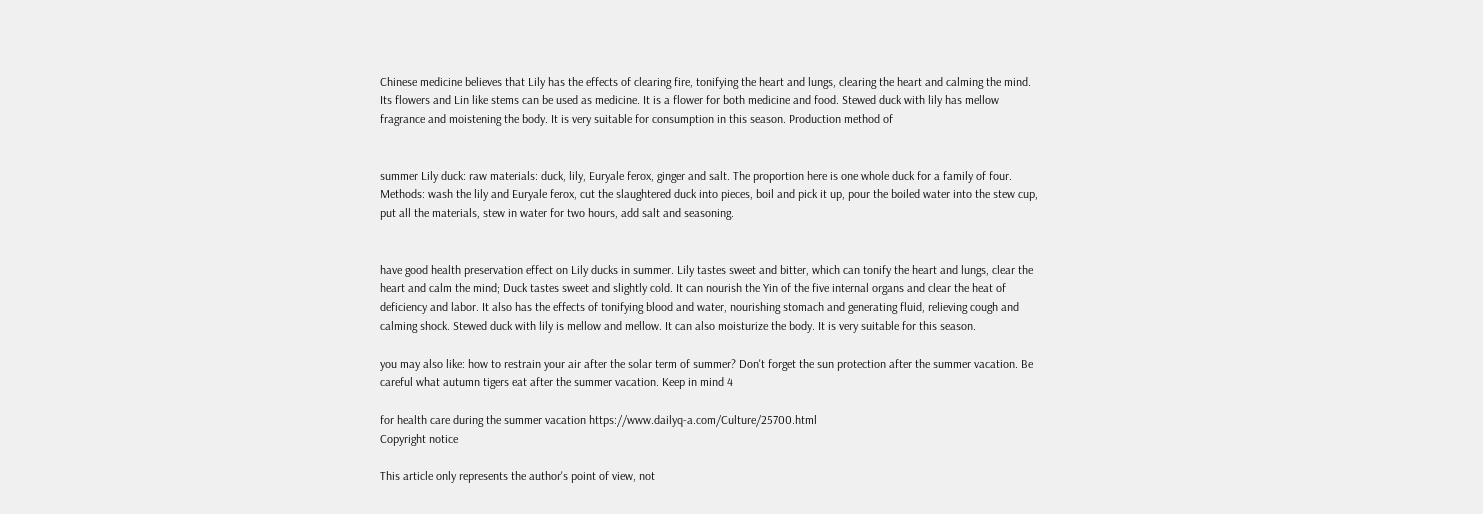Chinese medicine believes that Lily has the effects of clearing fire, tonifying the heart and lungs, clearing the heart and calming the mind. Its flowers and Lin like stems can be used as medicine. It is a flower for both medicine and food. Stewed duck with lily has mellow fragrance and moistening the body. It is very suitable for consumption in this season. Production method of


summer Lily duck: raw materials: duck, lily, Euryale ferox, ginger and salt. The proportion here is one whole duck for a family of four. Methods: wash the lily and Euryale ferox, cut the slaughtered duck into pieces, boil and pick it up, pour the boiled water into the stew cup, put all the materials, stew in water for two hours, add salt and seasoning.


have good health preservation effect on Lily ducks in summer. Lily tastes sweet and bitter, which can tonify the heart and lungs, clear the heart and calm the mind; Duck tastes sweet and slightly cold. It can nourish the Yin of the five internal organs and clear the heat of deficiency and labor. It also has the effects of tonifying blood and water, nourishing stomach and generating fluid, relieving cough and calming shock. Stewed duck with lily is mellow and mellow. It can also moisturize the body. It is very suitable for this season.

you may also like: how to restrain your air after the solar term of summer? Don't forget the sun protection after the summer vacation. Be careful what autumn tigers eat after the summer vacation. Keep in mind 4

for health care during the summer vacation https://www.dailyq-a.com/Culture/25700.html
Copyright notice

This article only represents the author's point of view, not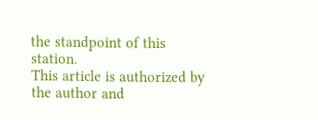the standpoint of this station.
This article is authorized by the author and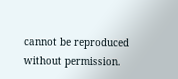cannot be reproduced without permission.